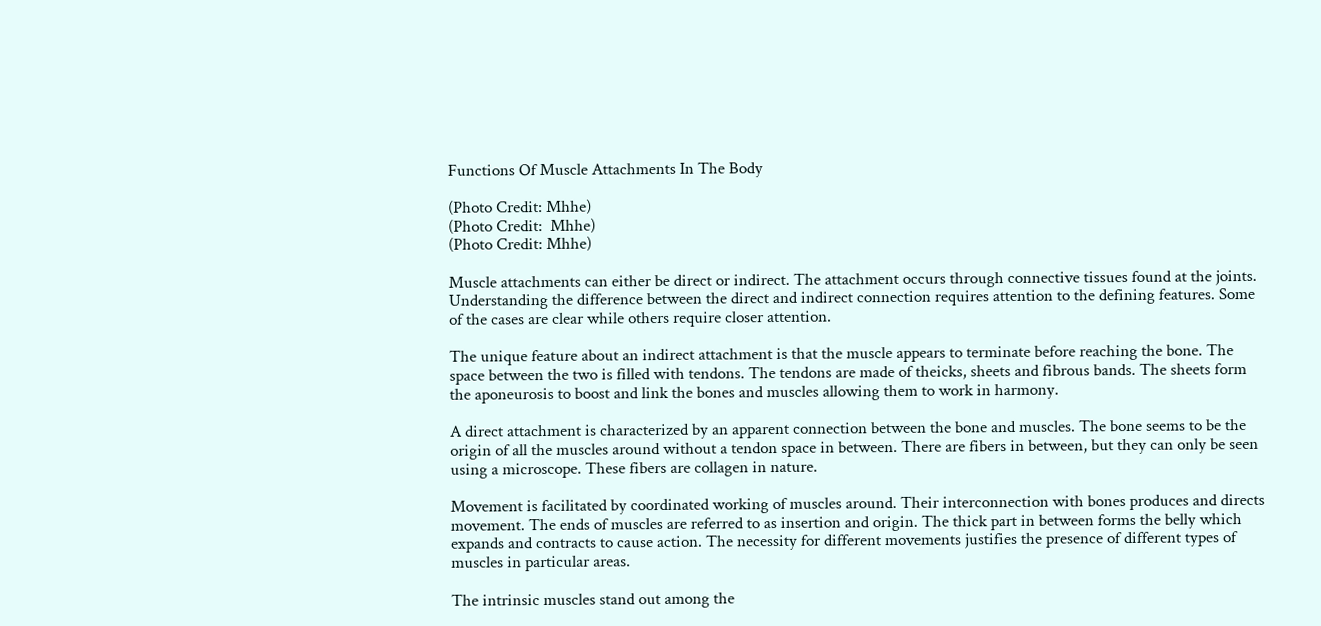Functions Of Muscle Attachments In The Body

(Photo Credit: Mhhe)
(Photo Credit:  Mhhe)
(Photo Credit: Mhhe)

Muscle attachments can either be direct or indirect. The attachment occurs through connective tissues found at the joints. Understanding the difference between the direct and indirect connection requires attention to the defining features. Some of the cases are clear while others require closer attention.

The unique feature about an indirect attachment is that the muscle appears to terminate before reaching the bone. The space between the two is filled with tendons. The tendons are made of theicks, sheets and fibrous bands. The sheets form the aponeurosis to boost and link the bones and muscles allowing them to work in harmony.

A direct attachment is characterized by an apparent connection between the bone and muscles. The bone seems to be the origin of all the muscles around without a tendon space in between. There are fibers in between, but they can only be seen using a microscope. These fibers are collagen in nature.

Movement is facilitated by coordinated working of muscles around. Their interconnection with bones produces and directs movement. The ends of muscles are referred to as insertion and origin. The thick part in between forms the belly which expands and contracts to cause action. The necessity for different movements justifies the presence of different types of muscles in particular areas.

The intrinsic muscles stand out among the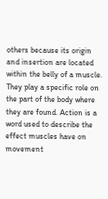others because its origin and insertion are located within the belly of a muscle. They play a specific role on the part of the body where they are found. Action is a word used to describe the effect muscles have on movement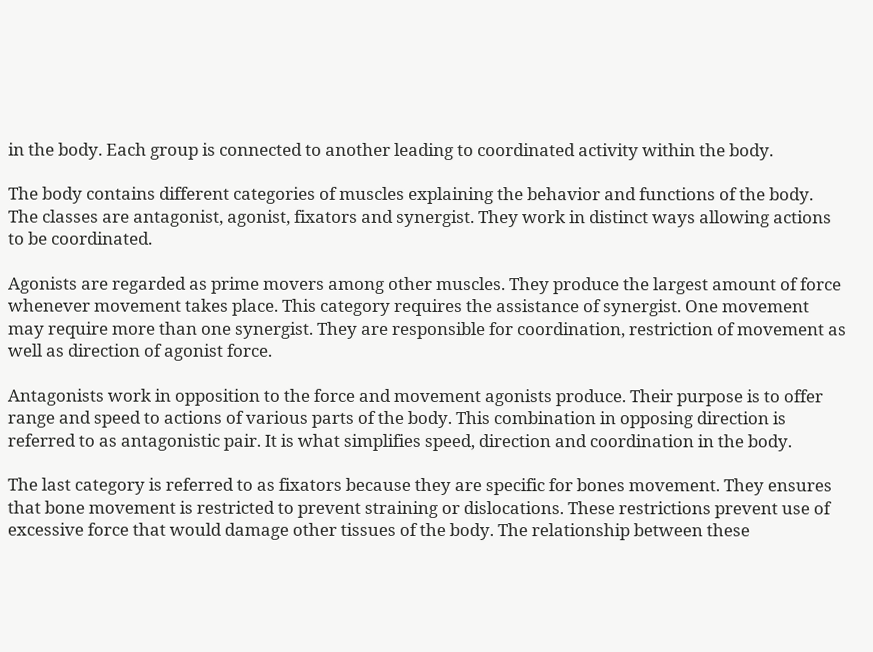in the body. Each group is connected to another leading to coordinated activity within the body.

The body contains different categories of muscles explaining the behavior and functions of the body. The classes are antagonist, agonist, fixators and synergist. They work in distinct ways allowing actions to be coordinated.

Agonists are regarded as prime movers among other muscles. They produce the largest amount of force whenever movement takes place. This category requires the assistance of synergist. One movement may require more than one synergist. They are responsible for coordination, restriction of movement as well as direction of agonist force.

Antagonists work in opposition to the force and movement agonists produce. Their purpose is to offer range and speed to actions of various parts of the body. This combination in opposing direction is referred to as antagonistic pair. It is what simplifies speed, direction and coordination in the body.

The last category is referred to as fixators because they are specific for bones movement. They ensures that bone movement is restricted to prevent straining or dislocations. These restrictions prevent use of excessive force that would damage other tissues of the body. The relationship between these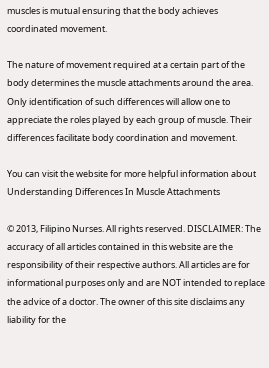muscles is mutual ensuring that the body achieves coordinated movement.

The nature of movement required at a certain part of the body determines the muscle attachments around the area. Only identification of such differences will allow one to appreciate the roles played by each group of muscle. Their differences facilitate body coordination and movement.

You can visit the website for more helpful information about Understanding Differences In Muscle Attachments

© 2013, Filipino Nurses. All rights reserved. DISCLAIMER: The accuracy of all articles contained in this website are the responsibility of their respective authors. All articles are for informational purposes only and are NOT intended to replace the advice of a doctor. The owner of this site disclaims any liability for the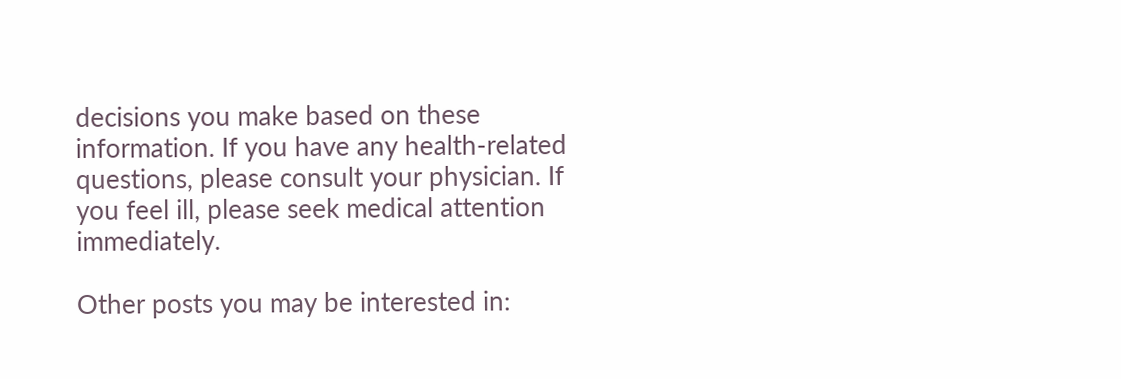decisions you make based on these information. If you have any health-related questions, please consult your physician. If you feel ill, please seek medical attention immediately.

Other posts you may be interested in: